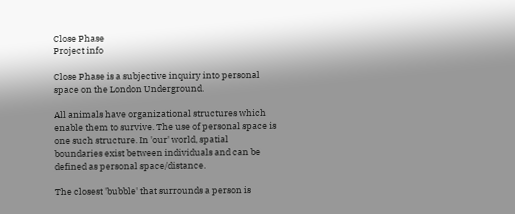Close Phase
Project info

Close Phase is a subjective inquiry into personal space on the London Underground.

All animals have organizational structures which enable them to survive. The use of personal space is one such structure. In 'our' world, spatial boundaries exist between individuals and can be defined as personal space/distance.

The closest 'bubble' that surrounds a person is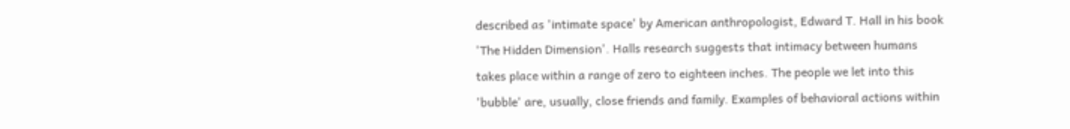described as 'intimate space' by American anthropologist, Edward T. Hall in his book 'The Hidden Dimension'. Halls research suggests that intimacy between humans takes place within a range of zero to eighteen inches. The people we let into this 'bubble' are, usually, close friends and family. Examples of behavioral actions within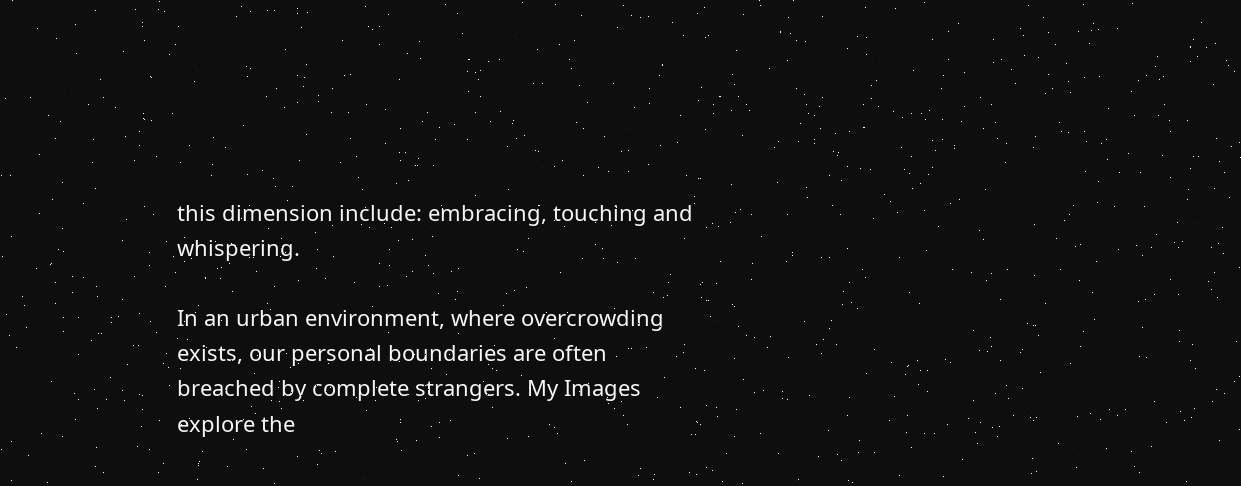this dimension include: embracing, touching and whispering.

In an urban environment, where overcrowding exists, our personal boundaries are often breached by complete strangers. My Images explore the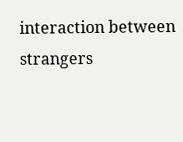interaction between strangers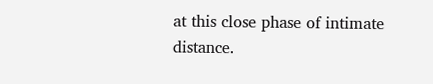at this close phase of intimate distance.